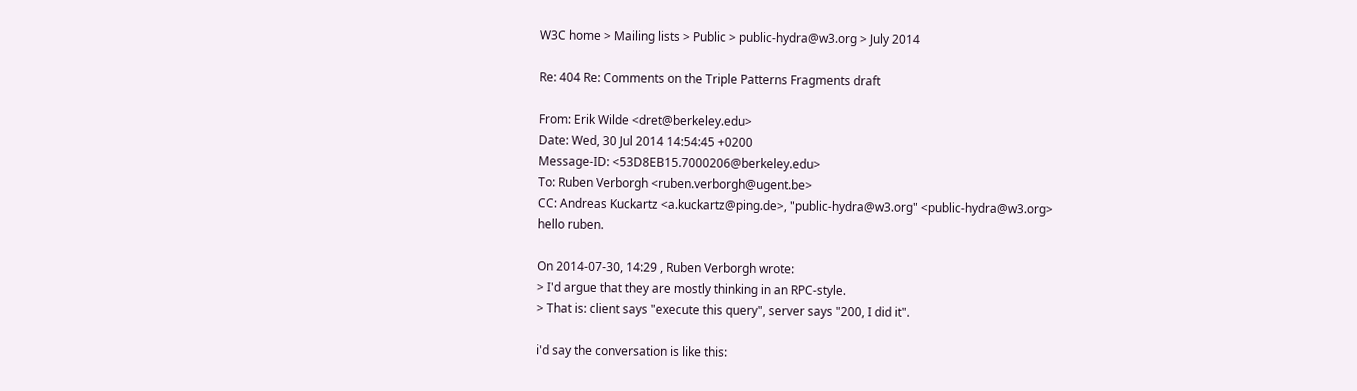W3C home > Mailing lists > Public > public-hydra@w3.org > July 2014

Re: 404 Re: Comments on the Triple Patterns Fragments draft

From: Erik Wilde <dret@berkeley.edu>
Date: Wed, 30 Jul 2014 14:54:45 +0200
Message-ID: <53D8EB15.7000206@berkeley.edu>
To: Ruben Verborgh <ruben.verborgh@ugent.be>
CC: Andreas Kuckartz <a.kuckartz@ping.de>, "public-hydra@w3.org" <public-hydra@w3.org>
hello ruben.

On 2014-07-30, 14:29 , Ruben Verborgh wrote:
> I'd argue that they are mostly thinking in an RPC-style.
> That is: client says "execute this query", server says "200, I did it".

i'd say the conversation is like this: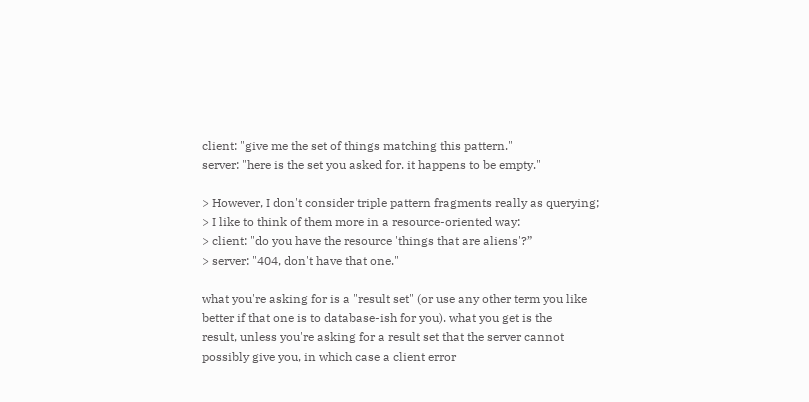client: "give me the set of things matching this pattern."
server: "here is the set you asked for. it happens to be empty."

> However, I don't consider triple pattern fragments really as querying;
> I like to think of them more in a resource-oriented way:
> client: "do you have the resource 'things that are aliens'?”
> server: "404, don't have that one."

what you're asking for is a "result set" (or use any other term you like
better if that one is to database-ish for you). what you get is the
result, unless you're asking for a result set that the server cannot
possibly give you, in which case a client error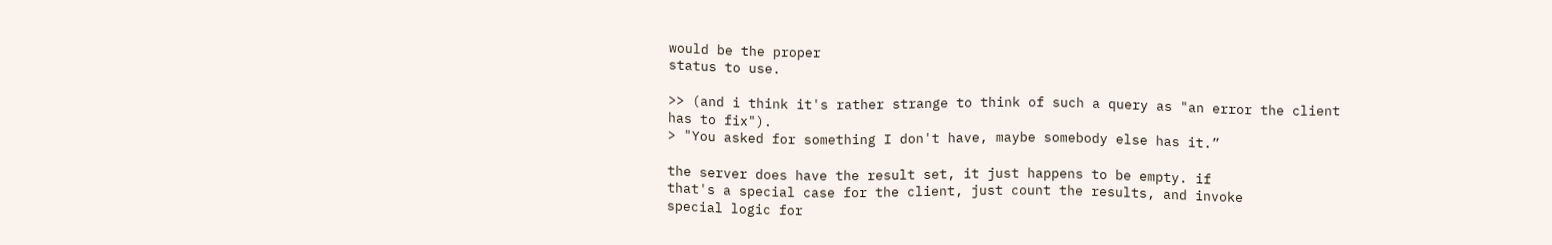would be the proper
status to use.

>> (and i think it's rather strange to think of such a query as "an error the client has to fix").
> "You asked for something I don't have, maybe somebody else has it.”

the server does have the result set, it just happens to be empty. if
that's a special case for the client, just count the results, and invoke
special logic for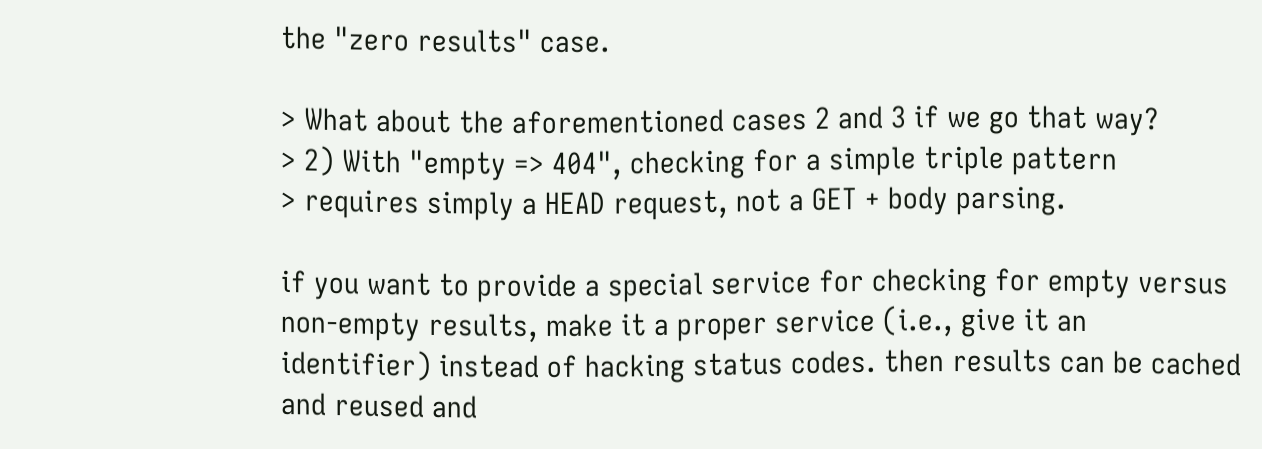the "zero results" case.

> What about the aforementioned cases 2 and 3 if we go that way?
> 2) With "empty => 404", checking for a simple triple pattern
> requires simply a HEAD request, not a GET + body parsing.

if you want to provide a special service for checking for empty versus
non-empty results, make it a proper service (i.e., give it an
identifier) instead of hacking status codes. then results can be cached
and reused and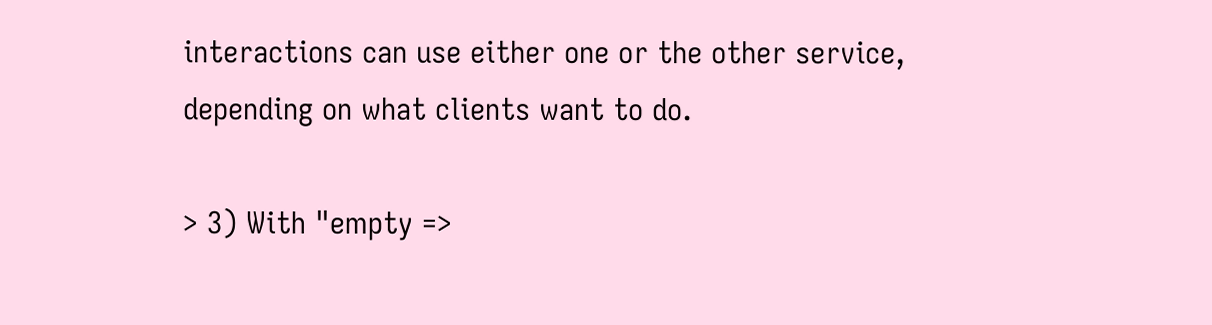interactions can use either one or the other service,
depending on what clients want to do.

> 3) With "empty =>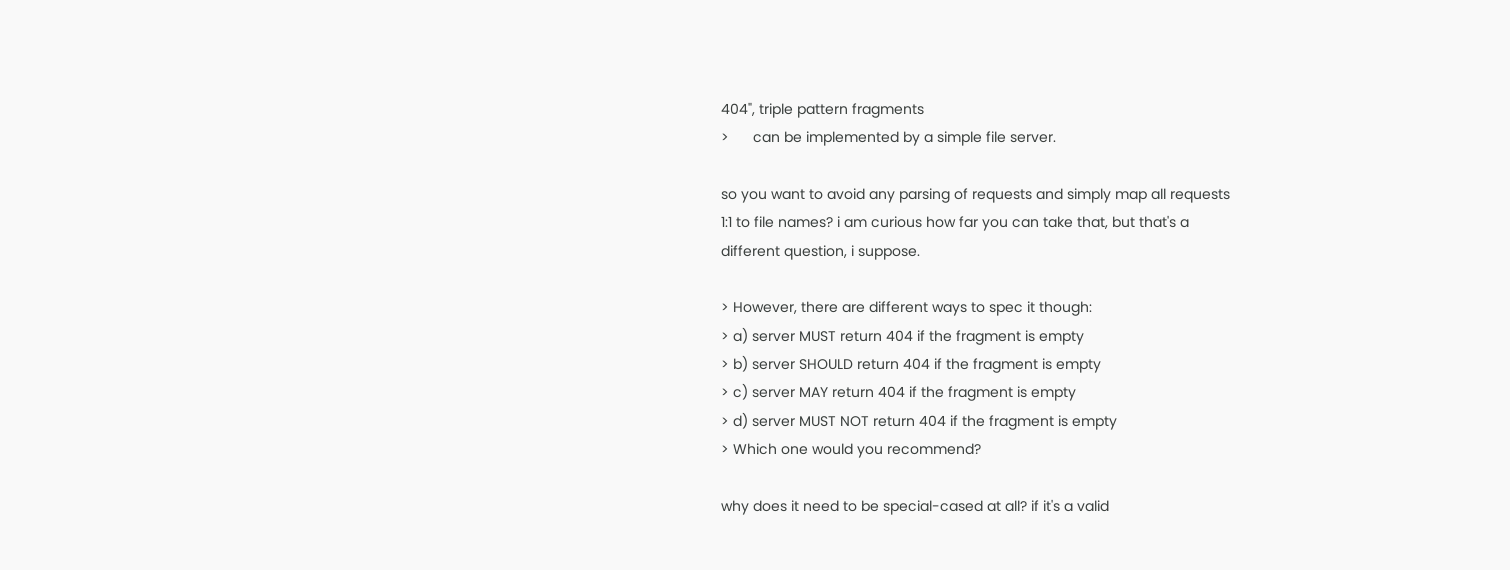404", triple pattern fragments
>      can be implemented by a simple file server.

so you want to avoid any parsing of requests and simply map all requests
1:1 to file names? i am curious how far you can take that, but that's a
different question, i suppose.

> However, there are different ways to spec it though:
> a) server MUST return 404 if the fragment is empty
> b) server SHOULD return 404 if the fragment is empty
> c) server MAY return 404 if the fragment is empty
> d) server MUST NOT return 404 if the fragment is empty
> Which one would you recommend?

why does it need to be special-cased at all? if it's a valid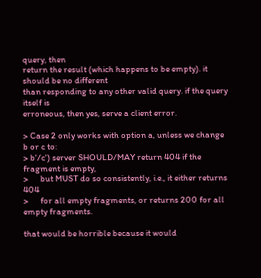query, then
return the result (which happens to be empty). it should be no different
than responding to any other valid query. if the query itself is
erroneous, then yes, serve a client error.

> Case 2 only works with option a, unless we change b or c to:
> b'/c') server SHOULD/MAY return 404 if the fragment is empty,
>      but MUST do so consistently, i.e., it either returns 404
>      for all empty fragments, or returns 200 for all empty fragments.

that would be horrible because it would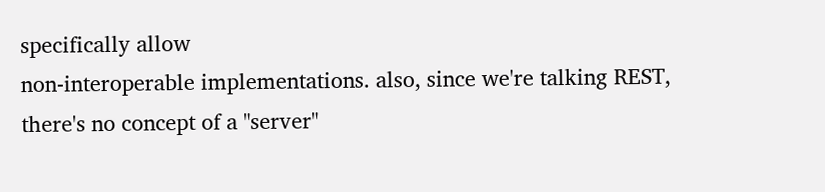specifically allow
non-interoperable implementations. also, since we're talking REST,
there's no concept of a "server"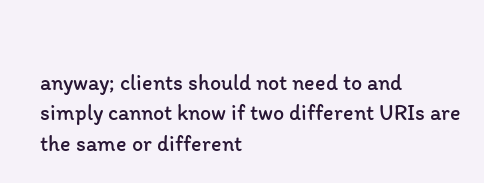anyway; clients should not need to and
simply cannot know if two different URIs are the same or different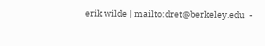erik wilde | mailto:dret@berkeley.edu  -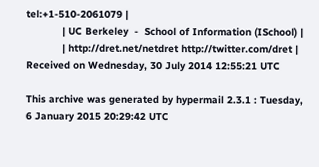tel:+1-510-2061079 |
            | UC Berkeley  -  School of Information (ISchool) |
            | http://dret.net/netdret http://twitter.com/dret |
Received on Wednesday, 30 July 2014 12:55:21 UTC

This archive was generated by hypermail 2.3.1 : Tuesday, 6 January 2015 20:29:42 UTC